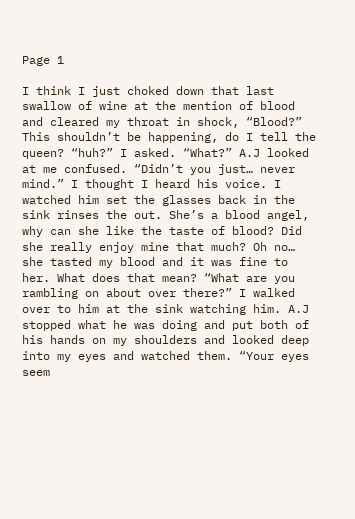Page 1

I think I just choked down that last swallow of wine at the mention of blood and cleared my throat in shock, “Blood?” This shouldn’t be happening, do I tell the queen? “huh?” I asked. “What?” A.J looked at me confused. “Didn’t you just… never mind.” I thought I heard his voice. I watched him set the glasses back in the sink rinses the out. She’s a blood angel, why can she like the taste of blood? Did she really enjoy mine that much? Oh no… she tasted my blood and it was fine to her. What does that mean? “What are you rambling on about over there?” I walked over to him at the sink watching him. A.J stopped what he was doing and put both of his hands on my shoulders and looked deep into my eyes and watched them. “Your eyes seem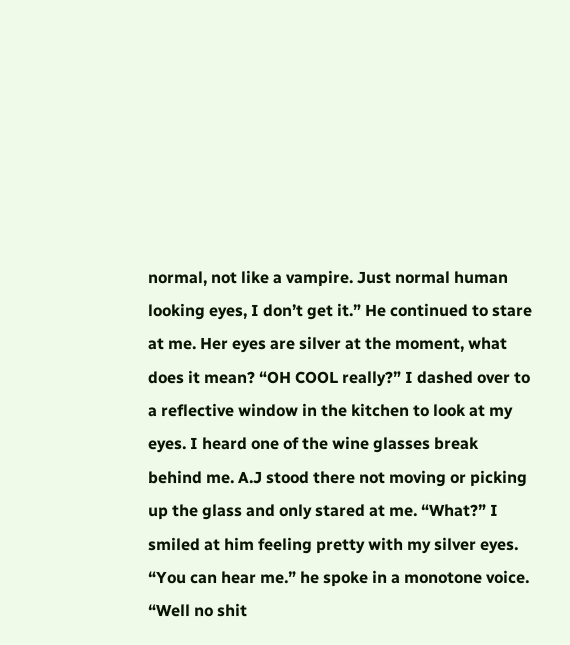normal, not like a vampire. Just normal human looking eyes, I don’t get it.” He continued to stare at me. Her eyes are silver at the moment, what does it mean? “OH COOL really?” I dashed over to a reflective window in the kitchen to look at my eyes. I heard one of the wine glasses break behind me. A.J stood there not moving or picking up the glass and only stared at me. “What?” I smiled at him feeling pretty with my silver eyes. “You can hear me.” he spoke in a monotone voice. “Well no shit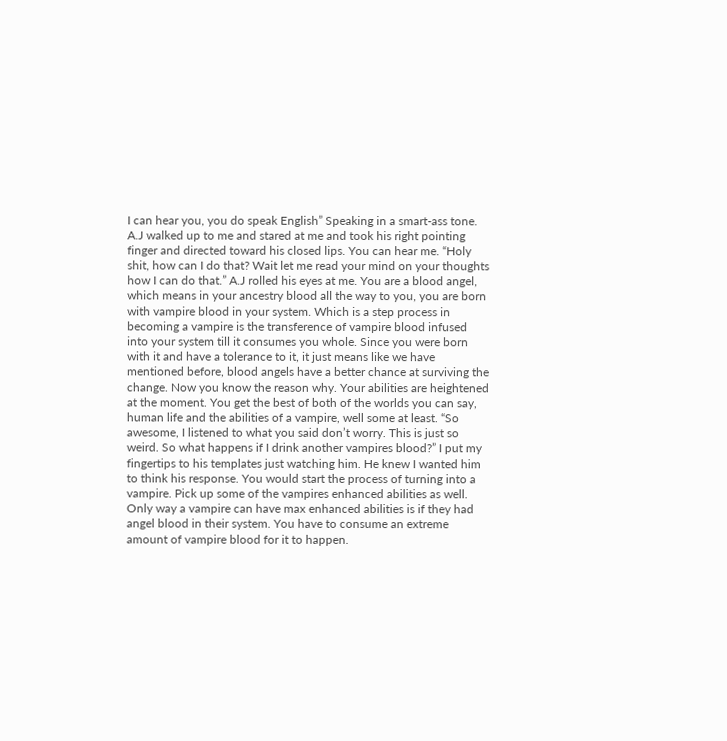I can hear you, you do speak English” Speaking in a smart-ass tone. A.J walked up to me and stared at me and took his right pointing finger and directed toward his closed lips. You can hear me. “Holy shit, how can I do that? Wait let me read your mind on your thoughts how I can do that.” A.J rolled his eyes at me. You are a blood angel, which means in your ancestry blood all the way to you, you are born with vampire blood in your system. Which is a step process in becoming a vampire is the transference of vampire blood infused into your system till it consumes you whole. Since you were born with it and have a tolerance to it, it just means like we have mentioned before, blood angels have a better chance at surviving the change. Now you know the reason why. Your abilities are heightened at the moment. You get the best of both of the worlds you can say, human life and the abilities of a vampire, well some at least. “So awesome, I listened to what you said don’t worry. This is just so weird. So what happens if I drink another vampires blood?” I put my fingertips to his templates just watching him. He knew I wanted him to think his response. You would start the process of turning into a vampire. Pick up some of the vampires enhanced abilities as well. Only way a vampire can have max enhanced abilities is if they had angel blood in their system. You have to consume an extreme amount of vampire blood for it to happen.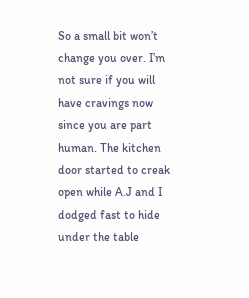So a small bit won’t change you over. I’m not sure if you will have cravings now since you are part human. The kitchen door started to creak open while A.J and I dodged fast to hide under the table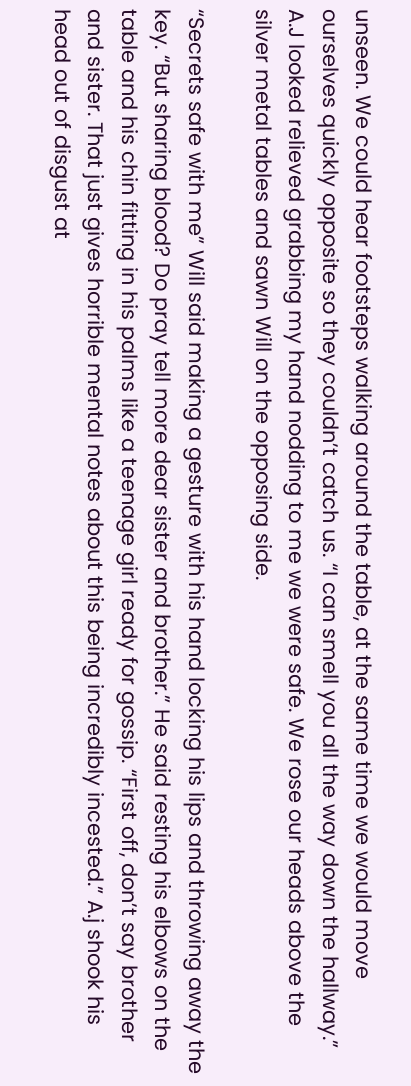unseen. We could hear footsteps walking around the table, at the same time we would move ourselves quickly opposite so they couldn’t catch us. “I can smell you all the way down the hallway.” A.J looked relieved grabbing my hand nodding to me we were safe. We rose our heads above the silver metal tables and sawn Will on the opposing side.

“Secrets safe with me” Will said making a gesture with his hand locking his lips and throwing away the key. “But sharing blood? Do pray tell more dear sister and brother.” He said resting his elbows on the table and his chin fitting in his palms like a teenage girl ready for gossip. “First off, don’t say brother and sister. That just gives horrible mental notes about this being incredibly incested.” A.j shook his head out of disgust at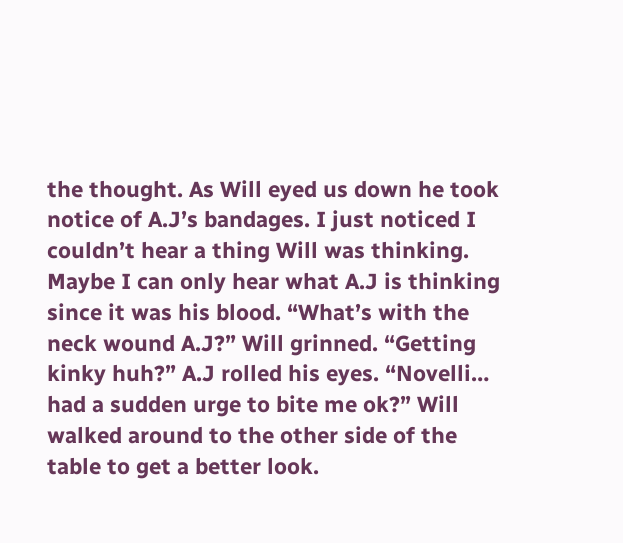the thought. As Will eyed us down he took notice of A.J’s bandages. I just noticed I couldn’t hear a thing Will was thinking. Maybe I can only hear what A.J is thinking since it was his blood. “What’s with the neck wound A.J?” Will grinned. “Getting kinky huh?” A.J rolled his eyes. “Novelli… had a sudden urge to bite me ok?” Will walked around to the other side of the table to get a better look.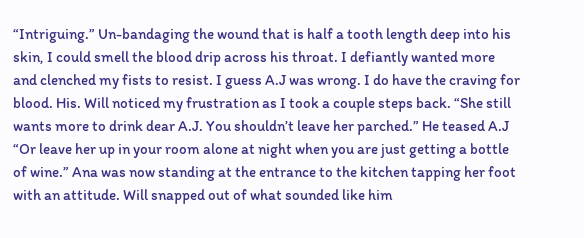“Intriguing.” Un-bandaging the wound that is half a tooth length deep into his skin, I could smell the blood drip across his throat. I defiantly wanted more and clenched my fists to resist. I guess A.J was wrong. I do have the craving for blood. His. Will noticed my frustration as I took a couple steps back. “She still wants more to drink dear A.J. You shouldn’t leave her parched.” He teased A.J “Or leave her up in your room alone at night when you are just getting a bottle of wine.” Ana was now standing at the entrance to the kitchen tapping her foot with an attitude. Will snapped out of what sounded like him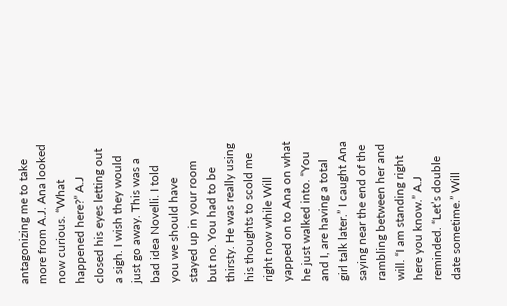antagonizing me to take more from A.J. Ana looked now curious. “What happened here?” A.J closed his eyes letting out a sigh. I wish they would just go away. This was a bad idea Novelli. I told you we should have stayed up in your room but no. You had to be thirsty. He was really using his thoughts to scold me right now while Will yapped on to Ana on what he just walked into. “You and I, are having a total girl talk later.” I caught Ana saying near the end of the rambling between her and will. “I am standing right here you know.” A.J reminded. “Let’s double date sometime.” Will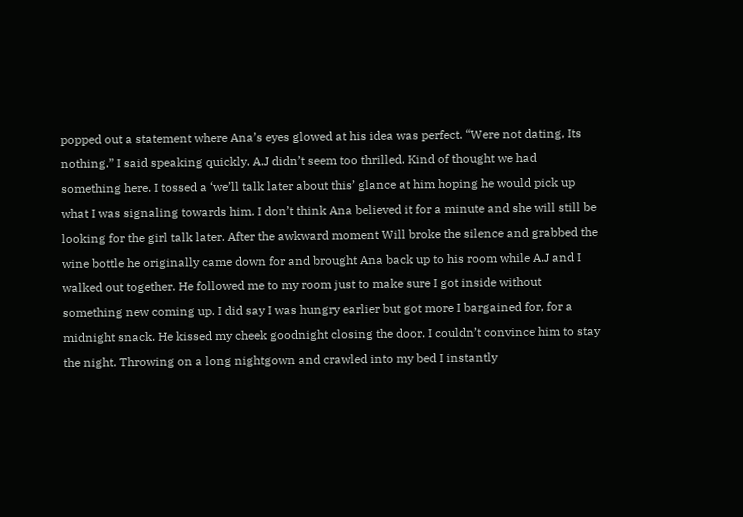popped out a statement where Ana’s eyes glowed at his idea was perfect. “Were not dating, Its nothing.” I said speaking quickly. A.J didn’t seem too thrilled. Kind of thought we had something here. I tossed a ‘we’ll talk later about this’ glance at him hoping he would pick up what I was signaling towards him. I don’t think Ana believed it for a minute and she will still be looking for the girl talk later. After the awkward moment Will broke the silence and grabbed the wine bottle he originally came down for and brought Ana back up to his room while A.J and I walked out together. He followed me to my room just to make sure I got inside without something new coming up. I did say I was hungry earlier but got more I bargained for, for a midnight snack. He kissed my cheek goodnight closing the door. I couldn’t convince him to stay the night. Throwing on a long nightgown and crawled into my bed I instantly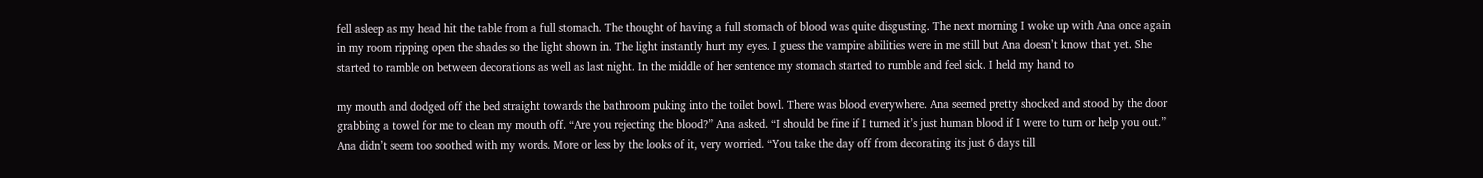fell asleep as my head hit the table from a full stomach. The thought of having a full stomach of blood was quite disgusting. The next morning I woke up with Ana once again in my room ripping open the shades so the light shown in. The light instantly hurt my eyes. I guess the vampire abilities were in me still but Ana doesn’t know that yet. She started to ramble on between decorations as well as last night. In the middle of her sentence my stomach started to rumble and feel sick. I held my hand to

my mouth and dodged off the bed straight towards the bathroom puking into the toilet bowl. There was blood everywhere. Ana seemed pretty shocked and stood by the door grabbing a towel for me to clean my mouth off. “Are you rejecting the blood?” Ana asked. “I should be fine if I turned it’s just human blood if I were to turn or help you out.” Ana didn’t seem too soothed with my words. More or less by the looks of it, very worried. “You take the day off from decorating its just 6 days till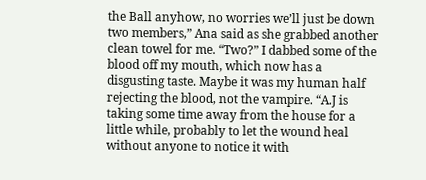the Ball anyhow, no worries we’ll just be down two members,” Ana said as she grabbed another clean towel for me. “Two?” I dabbed some of the blood off my mouth, which now has a disgusting taste. Maybe it was my human half rejecting the blood, not the vampire. “A.J is taking some time away from the house for a little while, probably to let the wound heal without anyone to notice it with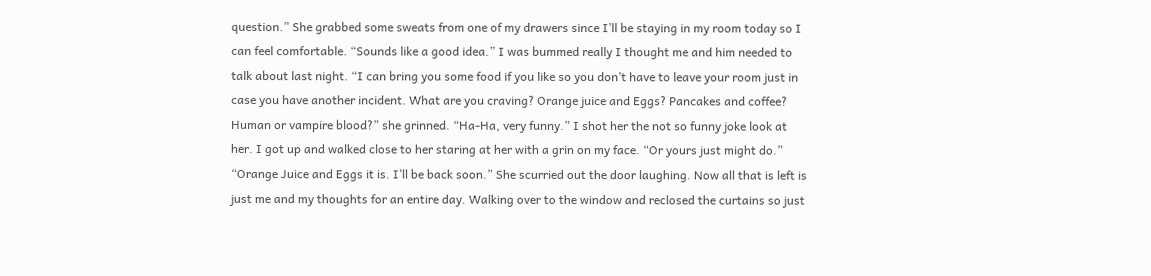question.” She grabbed some sweats from one of my drawers since I’ll be staying in my room today so I can feel comfortable. “Sounds like a good idea.” I was bummed really I thought me and him needed to talk about last night. “I can bring you some food if you like so you don’t have to leave your room just in case you have another incident. What are you craving? Orange juice and Eggs? Pancakes and coffee? Human or vampire blood?” she grinned. “Ha-Ha, very funny.” I shot her the not so funny joke look at her. I got up and walked close to her staring at her with a grin on my face. “Or yours just might do.” “Orange Juice and Eggs it is. I’ll be back soon.” She scurried out the door laughing. Now all that is left is just me and my thoughts for an entire day. Walking over to the window and reclosed the curtains so just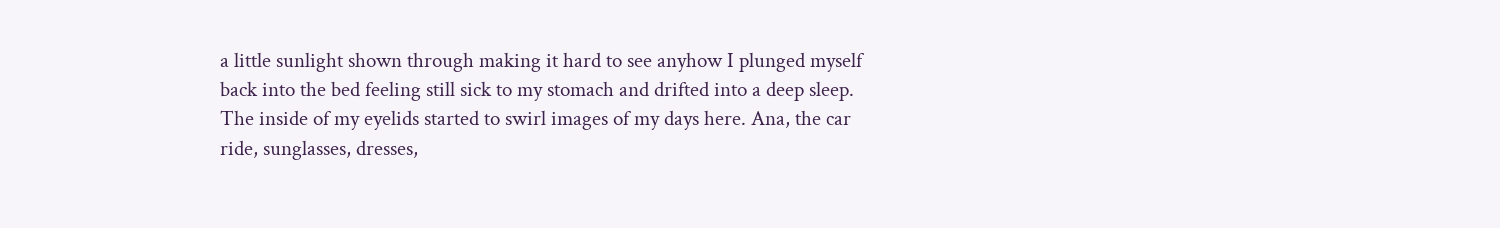a little sunlight shown through making it hard to see anyhow I plunged myself back into the bed feeling still sick to my stomach and drifted into a deep sleep. The inside of my eyelids started to swirl images of my days here. Ana, the car ride, sunglasses, dresses,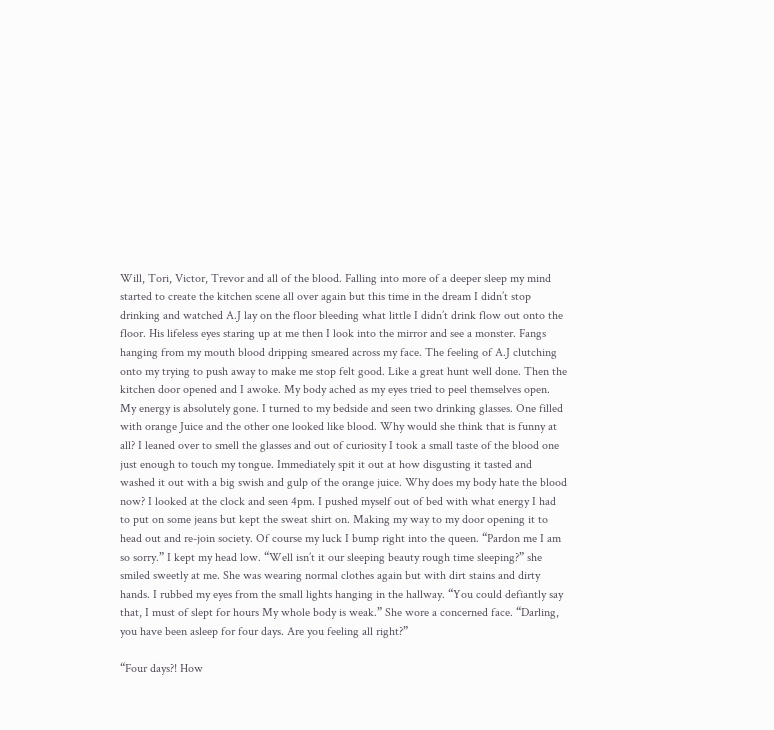Will, Tori, Victor, Trevor and all of the blood. Falling into more of a deeper sleep my mind started to create the kitchen scene all over again but this time in the dream I didn’t stop drinking and watched A.J lay on the floor bleeding what little I didn’t drink flow out onto the floor. His lifeless eyes staring up at me then I look into the mirror and see a monster. Fangs hanging from my mouth blood dripping smeared across my face. The feeling of A.J clutching onto my trying to push away to make me stop felt good. Like a great hunt well done. Then the kitchen door opened and I awoke. My body ached as my eyes tried to peel themselves open. My energy is absolutely gone. I turned to my bedside and seen two drinking glasses. One filled with orange Juice and the other one looked like blood. Why would she think that is funny at all? I leaned over to smell the glasses and out of curiosity I took a small taste of the blood one just enough to touch my tongue. Immediately spit it out at how disgusting it tasted and washed it out with a big swish and gulp of the orange juice. Why does my body hate the blood now? I looked at the clock and seen 4pm. I pushed myself out of bed with what energy I had to put on some jeans but kept the sweat shirt on. Making my way to my door opening it to head out and re-join society. Of course my luck I bump right into the queen. “Pardon me I am so sorry.” I kept my head low. “Well isn’t it our sleeping beauty rough time sleeping?” she smiled sweetly at me. She was wearing normal clothes again but with dirt stains and dirty hands. I rubbed my eyes from the small lights hanging in the hallway. “You could defiantly say that, I must of slept for hours My whole body is weak.” She wore a concerned face. “Darling, you have been asleep for four days. Are you feeling all right?”

“Four days?! How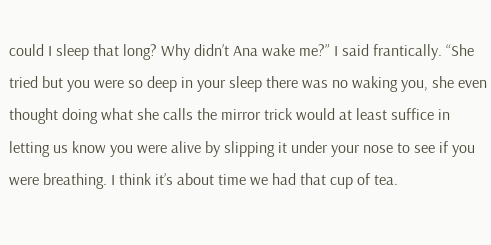could I sleep that long? Why didn’t Ana wake me?” I said frantically. “She tried but you were so deep in your sleep there was no waking you, she even thought doing what she calls the mirror trick would at least suffice in letting us know you were alive by slipping it under your nose to see if you were breathing. I think it’s about time we had that cup of tea.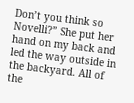Don’t you think so Novelli?” She put her hand on my back and led the way outside in the backyard. All of the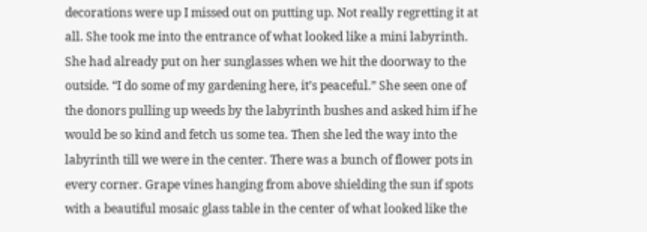decorations were up I missed out on putting up. Not really regretting it at all. She took me into the entrance of what looked like a mini labyrinth. She had already put on her sunglasses when we hit the doorway to the outside. “I do some of my gardening here, it’s peaceful.” She seen one of the donors pulling up weeds by the labyrinth bushes and asked him if he would be so kind and fetch us some tea. Then she led the way into the labyrinth till we were in the center. There was a bunch of flower pots in every corner. Grape vines hanging from above shielding the sun if spots with a beautiful mosaic glass table in the center of what looked like the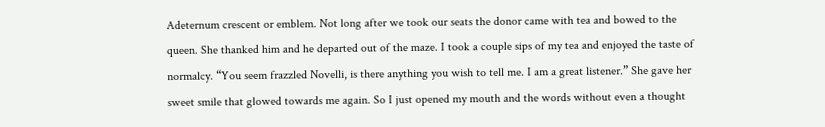Adeternum crescent or emblem. Not long after we took our seats the donor came with tea and bowed to the queen. She thanked him and he departed out of the maze. I took a couple sips of my tea and enjoyed the taste of normalcy. “You seem frazzled Novelli, is there anything you wish to tell me. I am a great listener.” She gave her sweet smile that glowed towards me again. So I just opened my mouth and the words without even a thought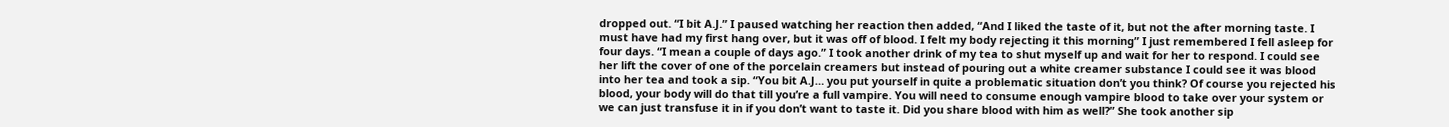dropped out. “I bit A.J.” I paused watching her reaction then added, “And I liked the taste of it, but not the after morning taste. I must have had my first hang over, but it was off of blood. I felt my body rejecting it this morning” I just remembered I fell asleep for four days. “I mean a couple of days ago.” I took another drink of my tea to shut myself up and wait for her to respond. I could see her lift the cover of one of the porcelain creamers but instead of pouring out a white creamer substance I could see it was blood into her tea and took a sip. “You bit A.J… you put yourself in quite a problematic situation don’t you think? Of course you rejected his blood, your body will do that till you’re a full vampire. You will need to consume enough vampire blood to take over your system or we can just transfuse it in if you don’t want to taste it. Did you share blood with him as well?” She took another sip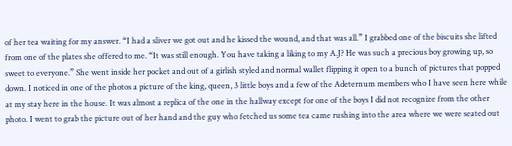of her tea waiting for my answer. “I had a sliver we got out and he kissed the wound, and that was all.” I grabbed one of the biscuits she lifted from one of the plates she offered to me. “It was still enough. You have taking a liking to my A.J? He was such a precious boy growing up, so sweet to everyone.” She went inside her pocket and out of a girlish styled and normal wallet flipping it open to a bunch of pictures that popped down. I noticed in one of the photos a picture of the king, queen, 3 little boys and a few of the Adeternum members who I have seen here while at my stay here in the house. It was almost a replica of the one in the hallway except for one of the boys I did not recognize from the other photo. I went to grab the picture out of her hand and the guy who fetched us some tea came rushing into the area where we were seated out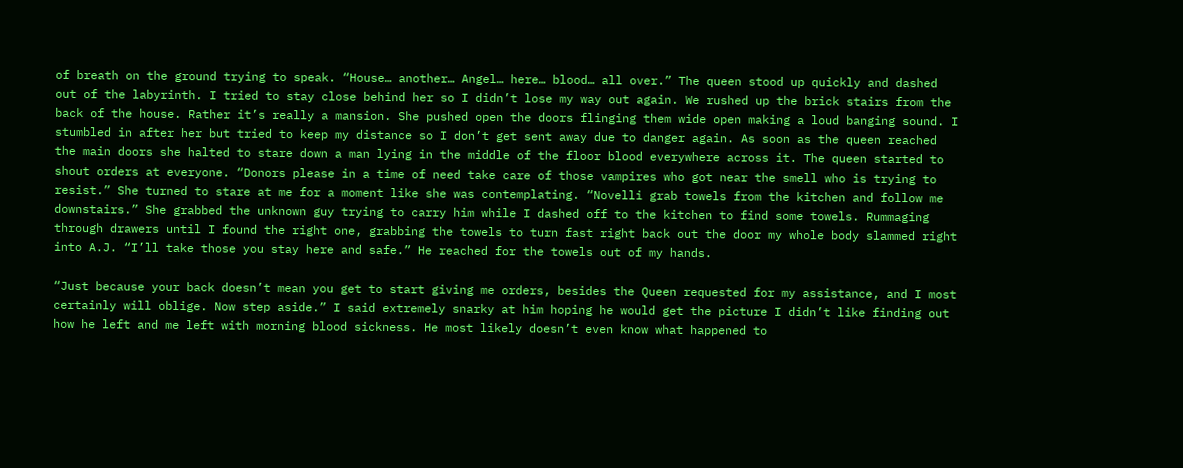of breath on the ground trying to speak. “House… another… Angel… here… blood… all over.” The queen stood up quickly and dashed out of the labyrinth. I tried to stay close behind her so I didn’t lose my way out again. We rushed up the brick stairs from the back of the house. Rather it’s really a mansion. She pushed open the doors flinging them wide open making a loud banging sound. I stumbled in after her but tried to keep my distance so I don’t get sent away due to danger again. As soon as the queen reached the main doors she halted to stare down a man lying in the middle of the floor blood everywhere across it. The queen started to shout orders at everyone. “Donors please in a time of need take care of those vampires who got near the smell who is trying to resist.” She turned to stare at me for a moment like she was contemplating. “Novelli grab towels from the kitchen and follow me downstairs.” She grabbed the unknown guy trying to carry him while I dashed off to the kitchen to find some towels. Rummaging through drawers until I found the right one, grabbing the towels to turn fast right back out the door my whole body slammed right into A.J. “I’ll take those you stay here and safe.” He reached for the towels out of my hands.

“Just because your back doesn’t mean you get to start giving me orders, besides the Queen requested for my assistance, and I most certainly will oblige. Now step aside.” I said extremely snarky at him hoping he would get the picture I didn’t like finding out how he left and me left with morning blood sickness. He most likely doesn’t even know what happened to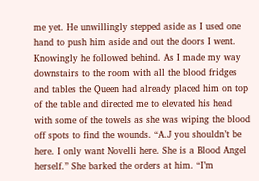me yet. He unwillingly stepped aside as I used one hand to push him aside and out the doors I went. Knowingly he followed behind. As I made my way downstairs to the room with all the blood fridges and tables the Queen had already placed him on top of the table and directed me to elevated his head with some of the towels as she was wiping the blood off spots to find the wounds. “A.J you shouldn’t be here. I only want Novelli here. She is a Blood Angel herself.” She barked the orders at him. “I’m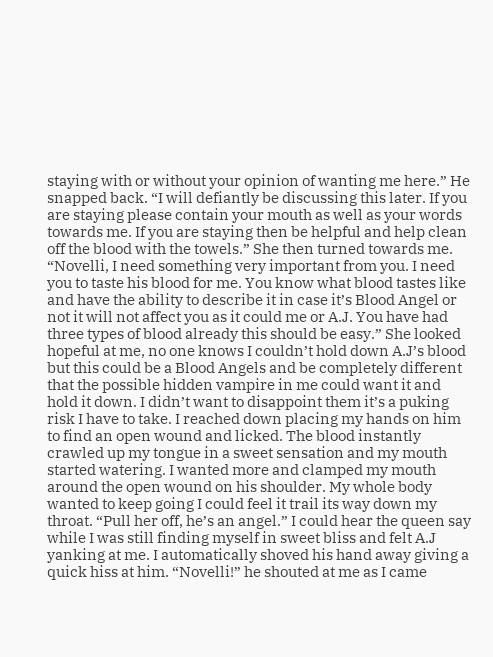staying with or without your opinion of wanting me here.” He snapped back. “I will defiantly be discussing this later. If you are staying please contain your mouth as well as your words towards me. If you are staying then be helpful and help clean off the blood with the towels.” She then turned towards me. “Novelli, I need something very important from you. I need you to taste his blood for me. You know what blood tastes like and have the ability to describe it in case it’s Blood Angel or not it will not affect you as it could me or A.J. You have had three types of blood already this should be easy.” She looked hopeful at me, no one knows I couldn’t hold down A.J’s blood but this could be a Blood Angels and be completely different that the possible hidden vampire in me could want it and hold it down. I didn’t want to disappoint them it’s a puking risk I have to take. I reached down placing my hands on him to find an open wound and licked. The blood instantly crawled up my tongue in a sweet sensation and my mouth started watering. I wanted more and clamped my mouth around the open wound on his shoulder. My whole body wanted to keep going I could feel it trail its way down my throat. “Pull her off, he’s an angel.” I could hear the queen say while I was still finding myself in sweet bliss and felt A.J yanking at me. I automatically shoved his hand away giving a quick hiss at him. “Novelli!” he shouted at me as I came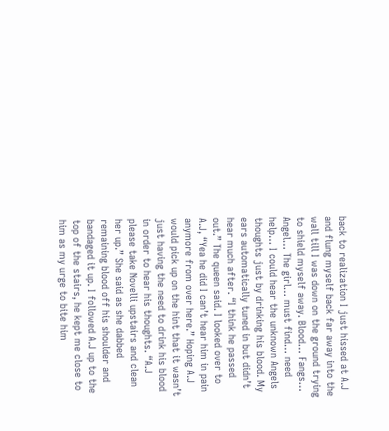back to realization I just hissed at A.J and flung myself back far away into the wall till I was down on the ground trying to shield myself away. Blood… Fangs… Angel… The girl… must find… need help… I could hear the unknown Angels thoughts just by drinking his blood. My ears automatically tuned in but didn’t hear much after. “I think he passed out.” The queen said. I looked over to A.J, “Yea he did I can’t hear him in pain anymore from over here.” Hoping A.J would pick up on the hint that it wasn’t just having the need to drink his blood in order to hear his thoughts. “A.J please take Novelli upstairs and clean her up.” She said as she dabbed remaining blood off his shoulder and bandaged it up. I followed A.J up to the top of the stairs, he kept me close to him as my urge to bite him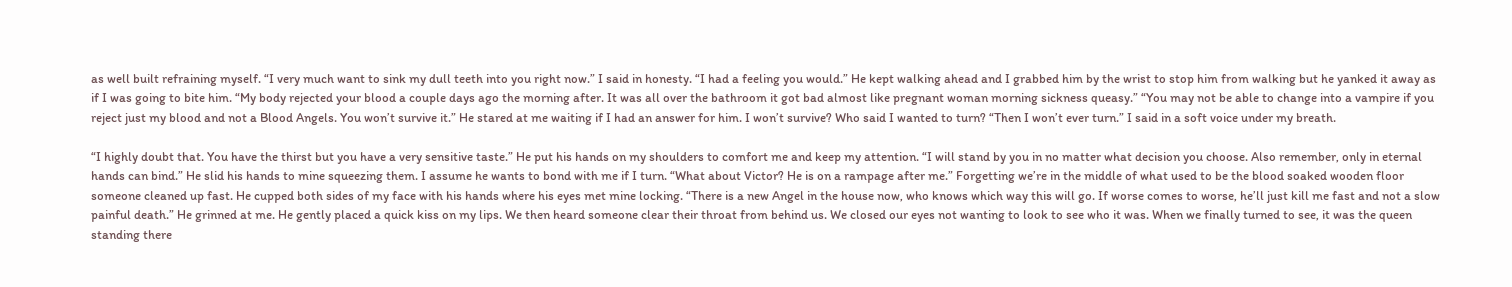as well built refraining myself. “I very much want to sink my dull teeth into you right now.” I said in honesty. “I had a feeling you would.” He kept walking ahead and I grabbed him by the wrist to stop him from walking but he yanked it away as if I was going to bite him. “My body rejected your blood a couple days ago the morning after. It was all over the bathroom it got bad almost like pregnant woman morning sickness queasy.” “You may not be able to change into a vampire if you reject just my blood and not a Blood Angels. You won’t survive it.” He stared at me waiting if I had an answer for him. I won’t survive? Who said I wanted to turn? “Then I won’t ever turn.” I said in a soft voice under my breath.

“I highly doubt that. You have the thirst but you have a very sensitive taste.” He put his hands on my shoulders to comfort me and keep my attention. “I will stand by you in no matter what decision you choose. Also remember, only in eternal hands can bind.” He slid his hands to mine squeezing them. I assume he wants to bond with me if I turn. “What about Victor? He is on a rampage after me.” Forgetting we’re in the middle of what used to be the blood soaked wooden floor someone cleaned up fast. He cupped both sides of my face with his hands where his eyes met mine locking. “There is a new Angel in the house now, who knows which way this will go. If worse comes to worse, he’ll just kill me fast and not a slow painful death.” He grinned at me. He gently placed a quick kiss on my lips. We then heard someone clear their throat from behind us. We closed our eyes not wanting to look to see who it was. When we finally turned to see, it was the queen standing there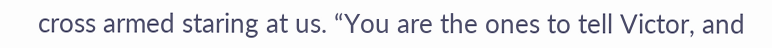cross armed staring at us. “You are the ones to tell Victor, and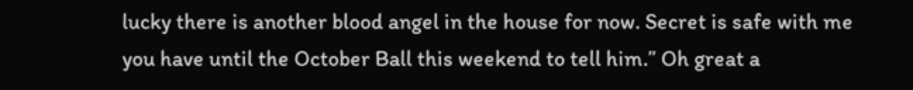lucky there is another blood angel in the house for now. Secret is safe with me you have until the October Ball this weekend to tell him.” Oh great a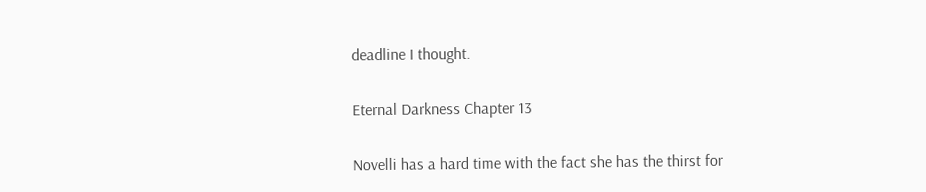deadline I thought.

Eternal Darkness Chapter 13

Novelli has a hard time with the fact she has the thirst for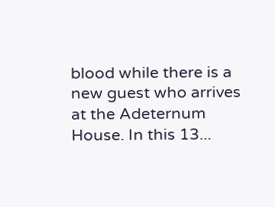blood while there is a new guest who arrives at the Adeternum House. In this 13...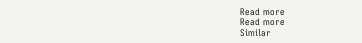Read more
Read more
Similar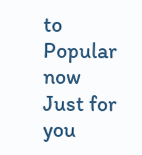to
Popular now
Just for you